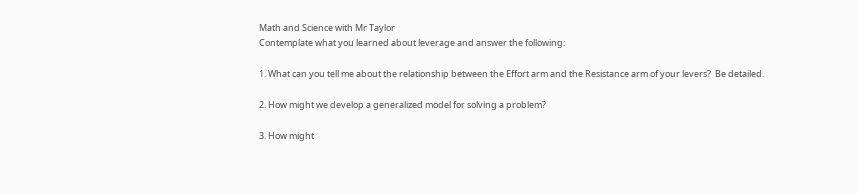Math and Science with Mr Taylor
Contemplate what you learned about leverage and answer the following:

1. What can you tell me about the relationship between the Effort arm and the Resistance arm of your levers?  Be detailed.

2. How might we develop a generalized model for solving a problem?

3. How might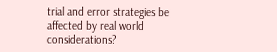trial and error strategies be affected by real world considerations?